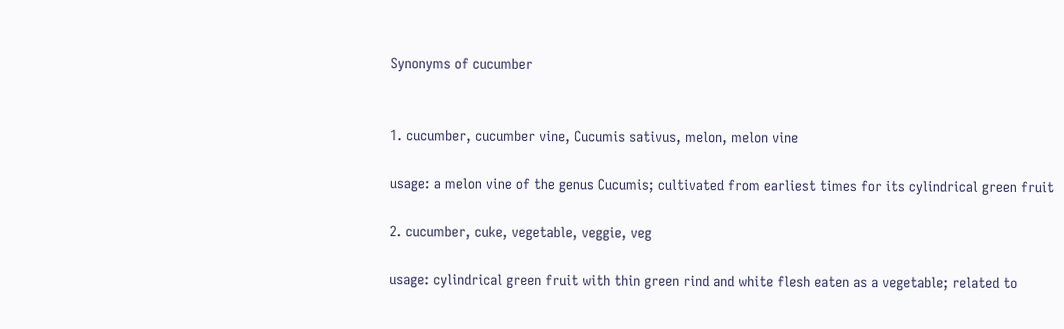Synonyms of cucumber


1. cucumber, cucumber vine, Cucumis sativus, melon, melon vine

usage: a melon vine of the genus Cucumis; cultivated from earliest times for its cylindrical green fruit

2. cucumber, cuke, vegetable, veggie, veg

usage: cylindrical green fruit with thin green rind and white flesh eaten as a vegetable; related to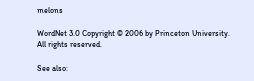melons

WordNet 3.0 Copyright © 2006 by Princeton University.
All rights reserved.

See also: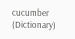cucumber (Dictionary)